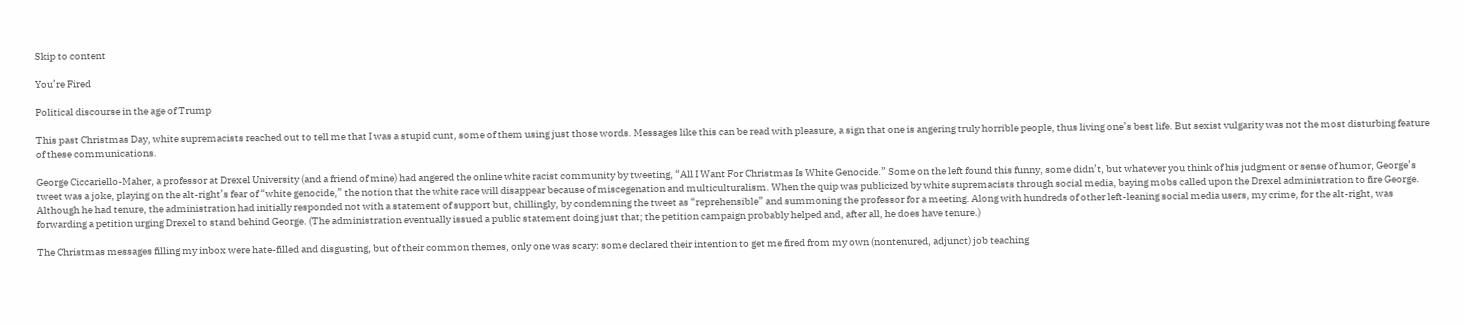Skip to content

You’re Fired

Political discourse in the age of Trump

This past Christmas Day, white supremacists reached out to tell me that I was a stupid cunt, some of them using just those words. Messages like this can be read with pleasure, a sign that one is angering truly horrible people, thus living one’s best life. But sexist vulgarity was not the most disturbing feature of these communications.

George Ciccariello-Maher, a professor at Drexel University (and a friend of mine) had angered the online white racist community by tweeting, “All I Want For Christmas Is White Genocide.” Some on the left found this funny, some didn’t, but whatever you think of his judgment or sense of humor, George’s tweet was a joke, playing on the alt-right’s fear of “white genocide,” the notion that the white race will disappear because of miscegenation and multiculturalism. When the quip was publicized by white supremacists through social media, baying mobs called upon the Drexel administration to fire George. Although he had tenure, the administration had initially responded not with a statement of support but, chillingly, by condemning the tweet as “reprehensible” and summoning the professor for a meeting. Along with hundreds of other left-leaning social media users, my crime, for the alt-right, was forwarding a petition urging Drexel to stand behind George. (The administration eventually issued a public statement doing just that; the petition campaign probably helped and, after all, he does have tenure.)

The Christmas messages filling my inbox were hate-filled and disgusting, but of their common themes, only one was scary: some declared their intention to get me fired from my own (nontenured, adjunct) job teaching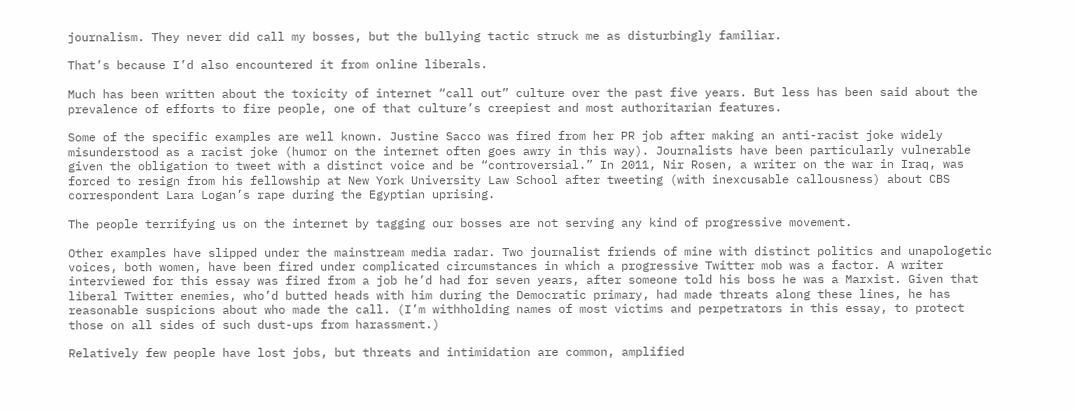journalism. They never did call my bosses, but the bullying tactic struck me as disturbingly familiar.

That’s because I’d also encountered it from online liberals.

Much has been written about the toxicity of internet “call out” culture over the past five years. But less has been said about the prevalence of efforts to fire people, one of that culture’s creepiest and most authoritarian features.

Some of the specific examples are well known. Justine Sacco was fired from her PR job after making an anti-racist joke widely misunderstood as a racist joke (humor on the internet often goes awry in this way). Journalists have been particularly vulnerable given the obligation to tweet with a distinct voice and be “controversial.” In 2011, Nir Rosen, a writer on the war in Iraq, was forced to resign from his fellowship at New York University Law School after tweeting (with inexcusable callousness) about CBS correspondent Lara Logan’s rape during the Egyptian uprising.

The people terrifying us on the internet by tagging our bosses are not serving any kind of progressive movement.

Other examples have slipped under the mainstream media radar. Two journalist friends of mine with distinct politics and unapologetic voices, both women, have been fired under complicated circumstances in which a progressive Twitter mob was a factor. A writer interviewed for this essay was fired from a job he’d had for seven years, after someone told his boss he was a Marxist. Given that liberal Twitter enemies, who’d butted heads with him during the Democratic primary, had made threats along these lines, he has reasonable suspicions about who made the call. (I’m withholding names of most victims and perpetrators in this essay, to protect those on all sides of such dust-ups from harassment.)

Relatively few people have lost jobs, but threats and intimidation are common, amplified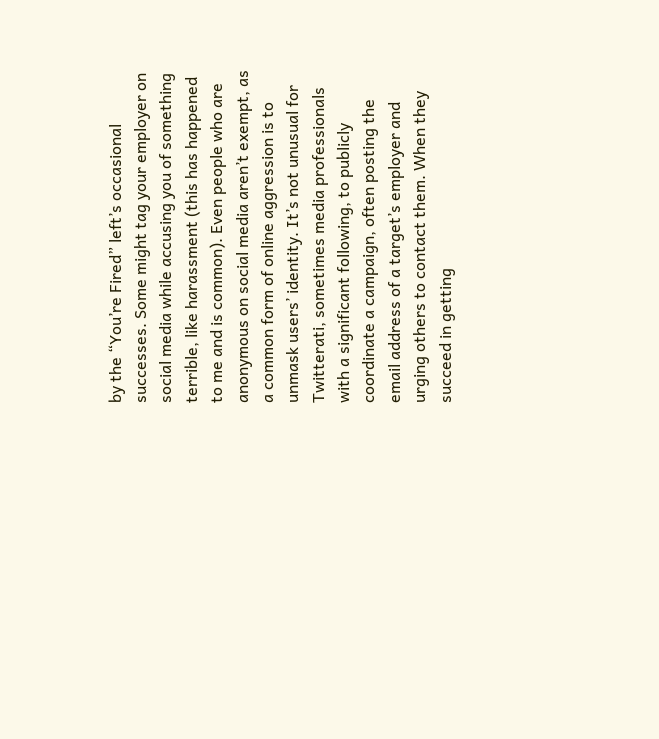by the “You’re Fired” left’s occasional successes. Some might tag your employer on social media while accusing you of something terrible, like harassment (this has happened to me and is common). Even people who are anonymous on social media aren’t exempt, as a common form of online aggression is to unmask users’ identity. It’s not unusual for Twitterati, sometimes media professionals with a significant following, to publicly coordinate a campaign, often posting the email address of a target’s employer and urging others to contact them. When they succeed in getting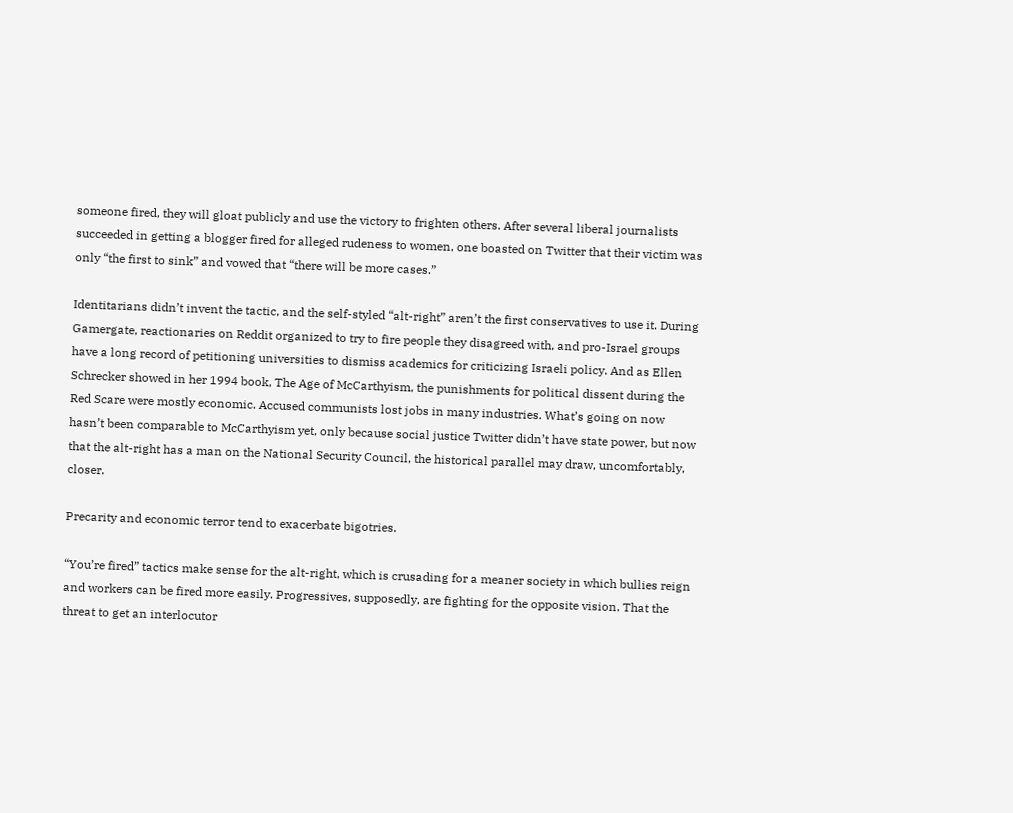someone fired, they will gloat publicly and use the victory to frighten others. After several liberal journalists succeeded in getting a blogger fired for alleged rudeness to women, one boasted on Twitter that their victim was only “the first to sink” and vowed that “there will be more cases.”

Identitarians didn’t invent the tactic, and the self-styled “alt-right” aren’t the first conservatives to use it. During Gamergate, reactionaries on Reddit organized to try to fire people they disagreed with, and pro-Israel groups have a long record of petitioning universities to dismiss academics for criticizing Israeli policy. And as Ellen Schrecker showed in her 1994 book, The Age of McCarthyism, the punishments for political dissent during the Red Scare were mostly economic. Accused communists lost jobs in many industries. What’s going on now hasn’t been comparable to McCarthyism yet, only because social justice Twitter didn’t have state power, but now that the alt-right has a man on the National Security Council, the historical parallel may draw, uncomfortably, closer.

Precarity and economic terror tend to exacerbate bigotries.

“You’re fired” tactics make sense for the alt-right, which is crusading for a meaner society in which bullies reign and workers can be fired more easily. Progressives, supposedly, are fighting for the opposite vision. That the threat to get an interlocutor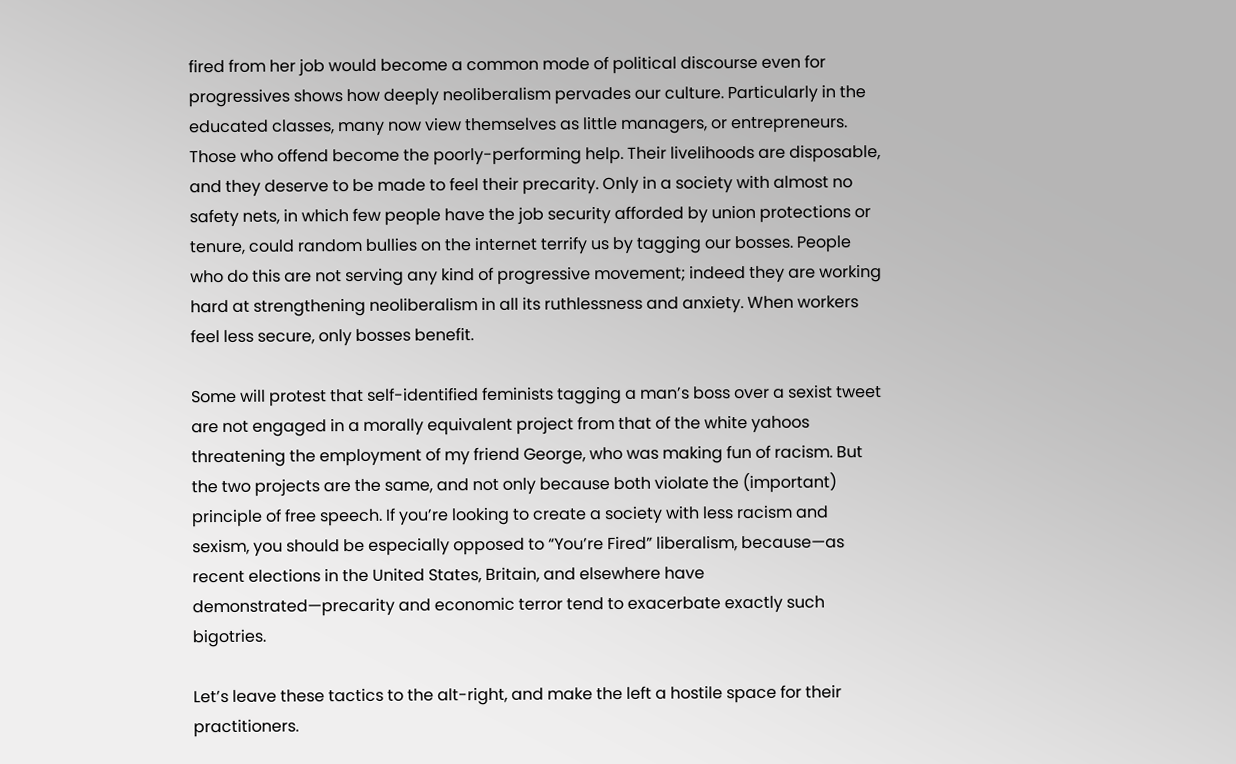fired from her job would become a common mode of political discourse even for progressives shows how deeply neoliberalism pervades our culture. Particularly in the educated classes, many now view themselves as little managers, or entrepreneurs. Those who offend become the poorly-performing help. Their livelihoods are disposable, and they deserve to be made to feel their precarity. Only in a society with almost no safety nets, in which few people have the job security afforded by union protections or tenure, could random bullies on the internet terrify us by tagging our bosses. People who do this are not serving any kind of progressive movement; indeed they are working hard at strengthening neoliberalism in all its ruthlessness and anxiety. When workers feel less secure, only bosses benefit.

Some will protest that self-identified feminists tagging a man’s boss over a sexist tweet are not engaged in a morally equivalent project from that of the white yahoos threatening the employment of my friend George, who was making fun of racism. But the two projects are the same, and not only because both violate the (important) principle of free speech. If you’re looking to create a society with less racism and sexism, you should be especially opposed to “You’re Fired” liberalism, because—as recent elections in the United States, Britain, and elsewhere have demonstrated—precarity and economic terror tend to exacerbate exactly such bigotries.

Let’s leave these tactics to the alt-right, and make the left a hostile space for their practitioners.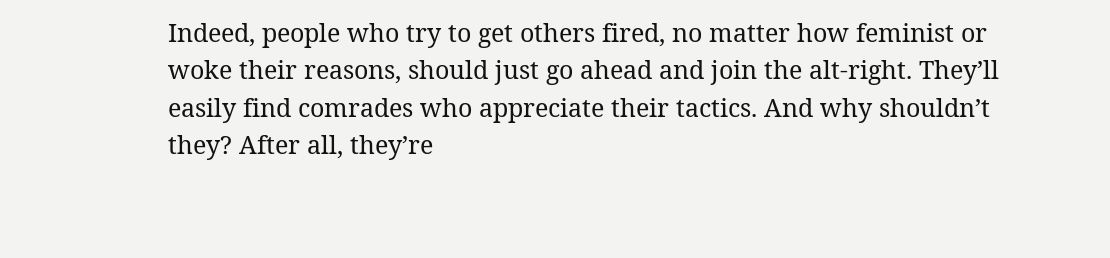Indeed, people who try to get others fired, no matter how feminist or woke their reasons, should just go ahead and join the alt-right. They’ll easily find comrades who appreciate their tactics. And why shouldn’t they? After all, they’re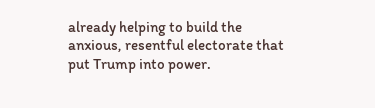already helping to build the anxious, resentful electorate that put Trump into power.